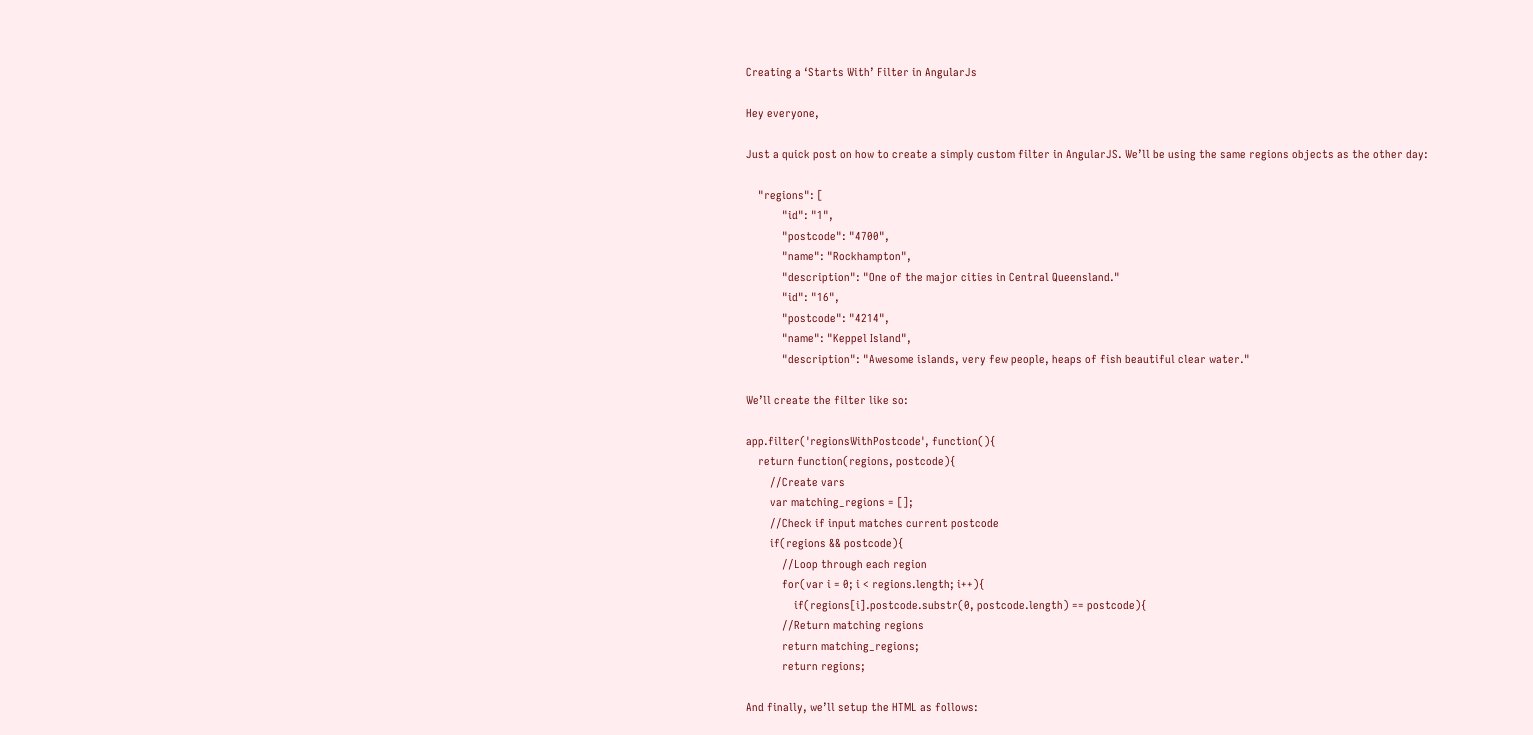Creating a ‘Starts With’ Filter in AngularJs

Hey everyone,

Just a quick post on how to create a simply custom filter in AngularJS. We’ll be using the same regions objects as the other day:

    "regions": [
            "id": "1",
            "postcode": "4700",
            "name": "Rockhampton",
            "description": "One of the major cities in Central Queensland."
            "id": "16",
            "postcode": "4214",
            "name": "Keppel Island",
            "description": "Awesome islands, very few people, heaps of fish beautiful clear water."

We’ll create the filter like so:

app.filter('regionsWithPostcode', function(){
    return function(regions, postcode){
        //Create vars
        var matching_regions = [];
        //Check if input matches current postcode
        if(regions && postcode){
            //Loop through each region
            for(var i = 0; i < regions.length; i++){
                if(regions[i].postcode.substr(0, postcode.length) == postcode){
            //Return matching regions
            return matching_regions;
            return regions;

And finally, we’ll setup the HTML as follows: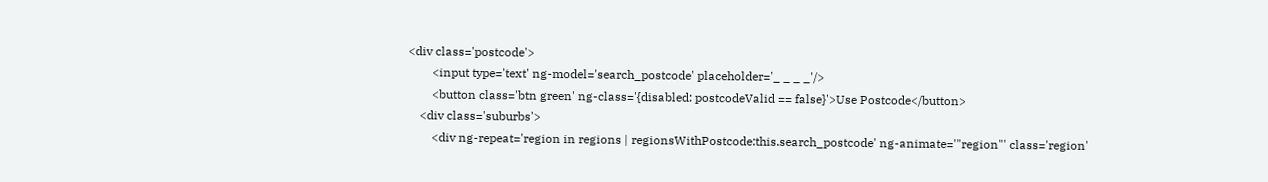<div class='postcode'>
        <input type='text' ng-model='search_postcode' placeholder='_ _ _ _'/>
        <button class='btn green' ng-class='{disabled: postcodeValid == false}'>Use Postcode</button>
    <div class='suburbs'>
        <div ng-repeat='region in regions | regionsWithPostcode:this.search_postcode' ng-animate='"region"' class='region'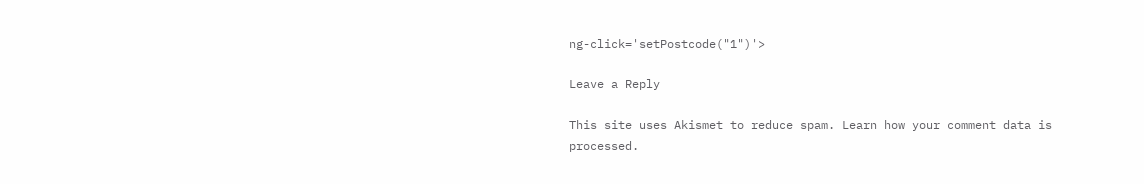ng-click='setPostcode("1")'>

Leave a Reply

This site uses Akismet to reduce spam. Learn how your comment data is processed.